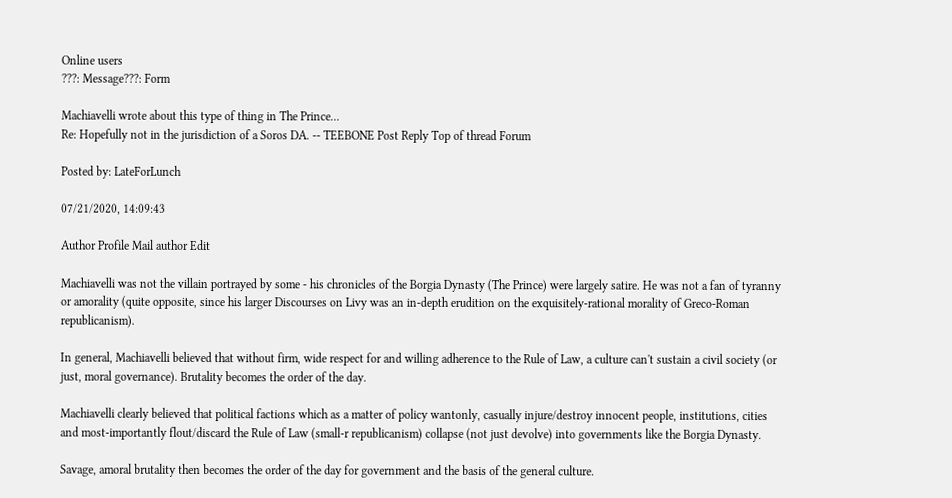Online users
???: Message???: Form

Machiavelli wrote about this type of thing in The Prince...
Re: Hopefully not in the jurisdiction of a Soros DA. -- TEEBONE Post Reply Top of thread Forum

Posted by: LateForLunch

07/21/2020, 14:09:43

Author Profile Mail author Edit

Machiavelli was not the villain portrayed by some - his chronicles of the Borgia Dynasty (The Prince) were largely satire. He was not a fan of tyranny or amorality (quite opposite, since his larger Discourses on Livy was an in-depth erudition on the exquisitely-rational morality of Greco-Roman republicanism).

In general, Machiavelli believed that without firm, wide respect for and willing adherence to the Rule of Law, a culture can't sustain a civil society (or just, moral governance). Brutality becomes the order of the day.

Machiavelli clearly believed that political factions which as a matter of policy wantonly, casually injure/destroy innocent people, institutions, cities and most-importantly flout/discard the Rule of Law (small-r republicanism) collapse (not just devolve) into governments like the Borgia Dynasty.

Savage, amoral brutality then becomes the order of the day for government and the basis of the general culture.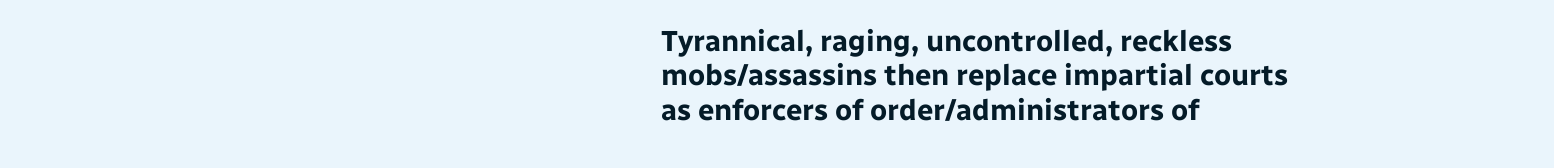Tyrannical, raging, uncontrolled, reckless mobs/assassins then replace impartial courts as enforcers of order/administrators of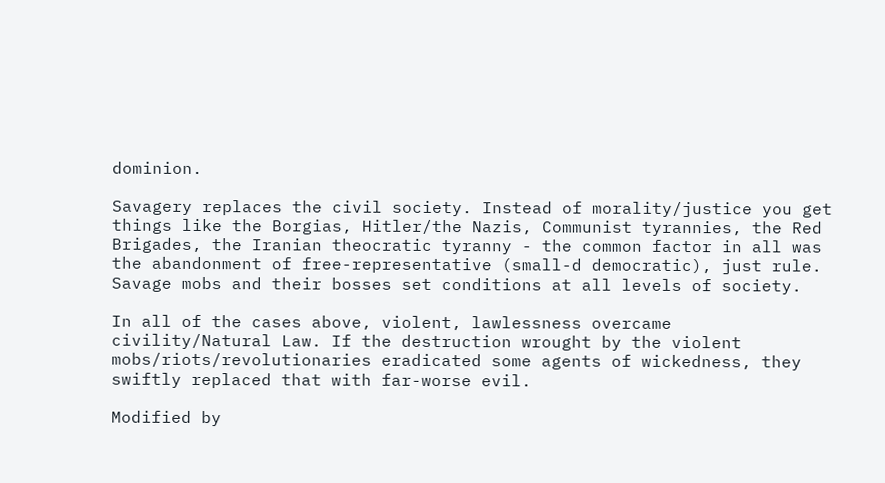dominion.

Savagery replaces the civil society. Instead of morality/justice you get things like the Borgias, Hitler/the Nazis, Communist tyrannies, the Red Brigades, the Iranian theocratic tyranny - the common factor in all was the abandonment of free-representative (small-d democratic), just rule. Savage mobs and their bosses set conditions at all levels of society.

In all of the cases above, violent, lawlessness overcame civility/Natural Law. If the destruction wrought by the violent mobs/riots/revolutionaries eradicated some agents of wickedness, they swiftly replaced that with far-worse evil.

Modified by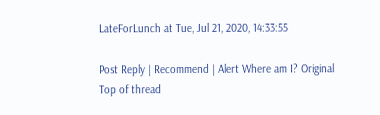LateForLunch at Tue, Jul 21, 2020, 14:33:55

Post Reply | Recommend | Alert Where am I? Original Top of thread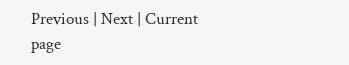Previous | Next | Current page